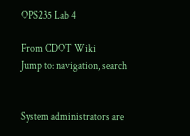OPS235 Lab 4

From CDOT Wiki
Jump to: navigation, search


System administrators are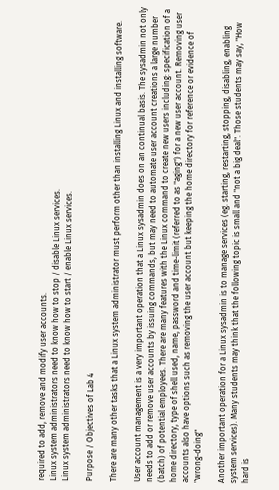required to add, remove and modify user accounts.
Linux system administrators need to know how to stop / disable Linux services.
Linux system administrators need to know how to start / enable Linux services.

Purpose / Objectives of Lab 4

There are many other tasks that a Linux system administrator must perform other than installing Linux and installing software.

User account management is a very important operation that a Linux sysadmin does on an continual basis. The sysadmin not only needs to add or remove user accounts by issuing commands, but may need to automate user account creations a large number (batch) of potential employees. There are many features with the Linux command to create new users including: specification of a home directory, type of shell used, name, password and time-limit (referred to as "aging") for a new user account. Removing user accounts also have options such as removing the user account but keeping the home directory for reference or evidence of "wrong-doing"

Another important operation for a Linux sysadmin is to manage services (eg. starting, restarting, stopping, disabling, enabling system services). Many students may think that the following topic is small and "not a big deal". Those students may say, "How hard is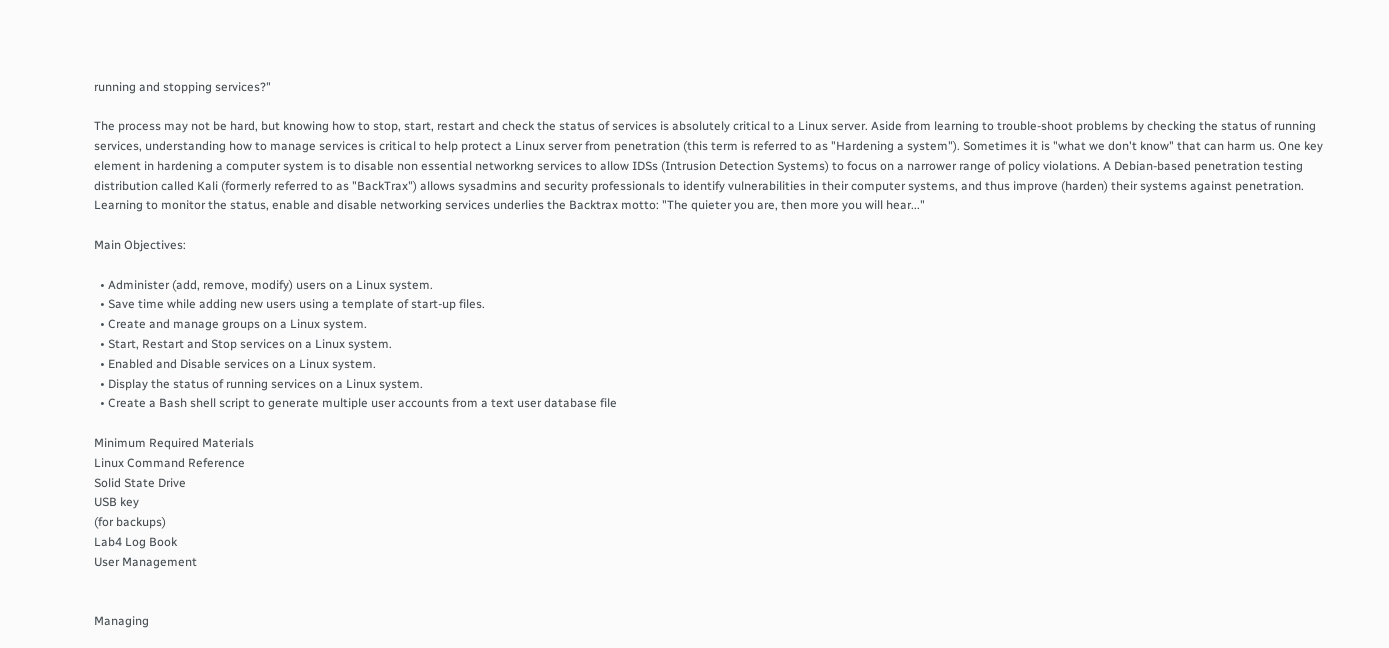running and stopping services?"

The process may not be hard, but knowing how to stop, start, restart and check the status of services is absolutely critical to a Linux server. Aside from learning to trouble-shoot problems by checking the status of running services, understanding how to manage services is critical to help protect a Linux server from penetration (this term is referred to as "Hardening a system"). Sometimes it is "what we don't know" that can harm us. One key element in hardening a computer system is to disable non essential networkng services to allow IDSs (Intrusion Detection Systems) to focus on a narrower range of policy violations. A Debian-based penetration testing distribution called Kali (formerly referred to as "BackTrax") allows sysadmins and security professionals to identify vulnerabilities in their computer systems, and thus improve (harden) their systems against penetration. Learning to monitor the status, enable and disable networking services underlies the Backtrax motto: "The quieter you are, then more you will hear..."

Main Objectives:

  • Administer (add, remove, modify) users on a Linux system.
  • Save time while adding new users using a template of start-up files.
  • Create and manage groups on a Linux system.
  • Start, Restart and Stop services on a Linux system.
  • Enabled and Disable services on a Linux system.
  • Display the status of running services on a Linux system.
  • Create a Bash shell script to generate multiple user accounts from a text user database file

Minimum Required Materials
Linux Command Reference
Solid State Drive
USB key
(for backups)
Lab4 Log Book
User Management


Managing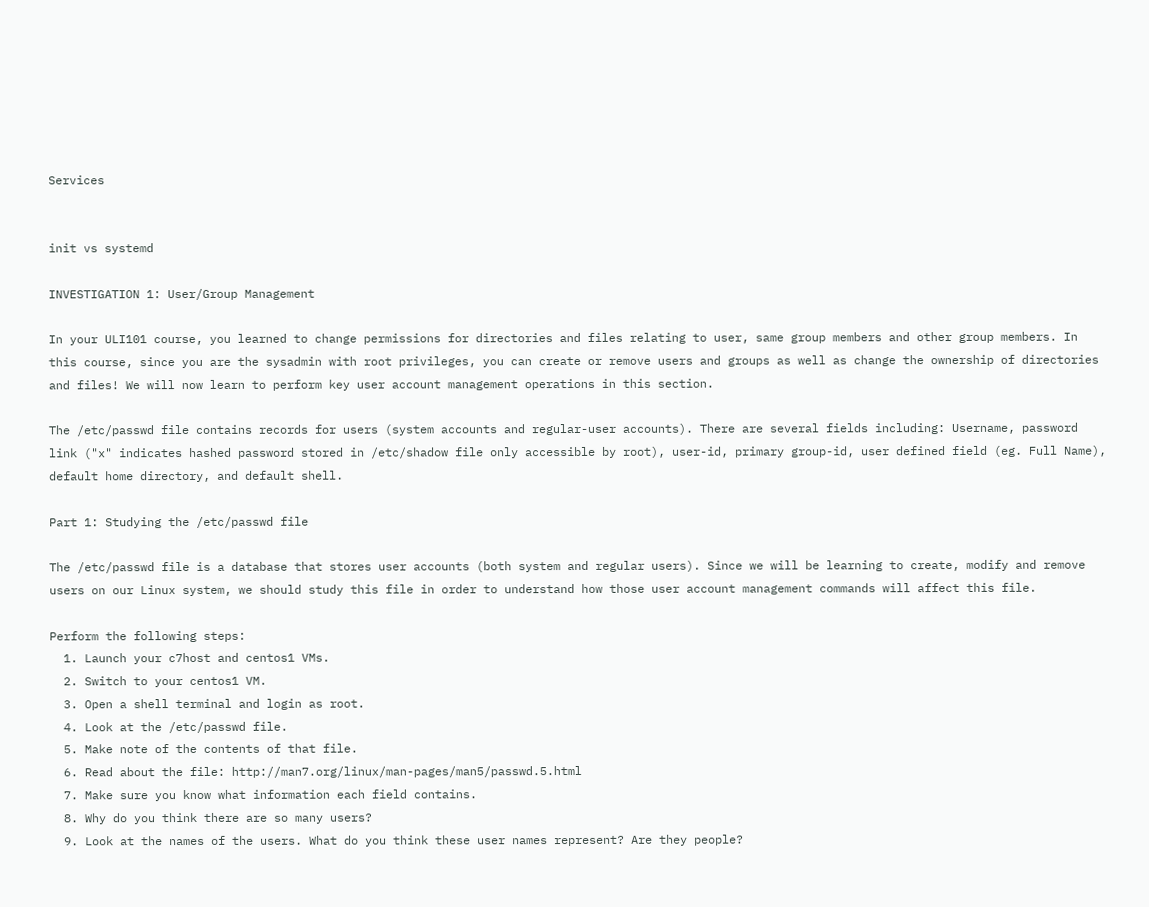Services


init vs systemd

INVESTIGATION 1: User/Group Management

In your ULI101 course, you learned to change permissions for directories and files relating to user, same group members and other group members. In this course, since you are the sysadmin with root privileges, you can create or remove users and groups as well as change the ownership of directories and files! We will now learn to perform key user account management operations in this section.

The /etc/passwd file contains records for users (system accounts and regular-user accounts). There are several fields including: Username, password link ("x" indicates hashed password stored in /etc/shadow file only accessible by root), user-id, primary group-id, user defined field (eg. Full Name), default home directory, and default shell.

Part 1: Studying the /etc/passwd file

The /etc/passwd file is a database that stores user accounts (both system and regular users). Since we will be learning to create, modify and remove users on our Linux system, we should study this file in order to understand how those user account management commands will affect this file.

Perform the following steps:
  1. Launch your c7host and centos1 VMs.
  2. Switch to your centos1 VM.
  3. Open a shell terminal and login as root.
  4. Look at the /etc/passwd file.
  5. Make note of the contents of that file.
  6. Read about the file: http://man7.org/linux/man-pages/man5/passwd.5.html
  7. Make sure you know what information each field contains.
  8. Why do you think there are so many users?
  9. Look at the names of the users. What do you think these user names represent? Are they people?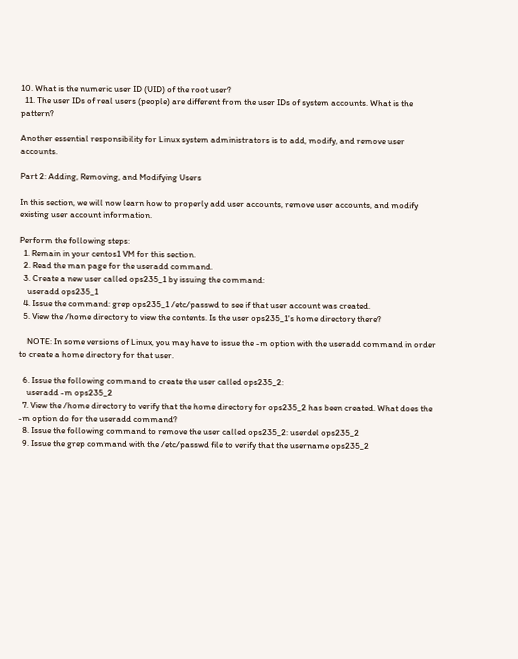10. What is the numeric user ID (UID) of the root user?
  11. The user IDs of real users (people) are different from the user IDs of system accounts. What is the pattern?

Another essential responsibility for Linux system administrators is to add, modify, and remove user accounts.

Part 2: Adding, Removing, and Modifying Users

In this section, we will now learn how to properly add user accounts, remove user accounts, and modify existing user account information.

Perform the following steps:
  1. Remain in your centos1 VM for this section.
  2. Read the man page for the useradd command.
  3. Create a new user called ops235_1 by issuing the command:
    useradd ops235_1
  4. Issue the command: grep ops235_1 /etc/passwd to see if that user account was created.
  5. View the /home directory to view the contents. Is the user ops235_1's home directory there?

    NOTE: In some versions of Linux, you may have to issue the -m option with the useradd command in order to create a home directory for that user.

  6. Issue the following command to create the user called ops235_2:
    useradd -m ops235_2
  7. View the /home directory to verify that the home directory for ops235_2 has been created. What does the -m option do for the useradd command?
  8. Issue the following command to remove the user called ops235_2: userdel ops235_2
  9. Issue the grep command with the /etc/passwd file to verify that the username ops235_2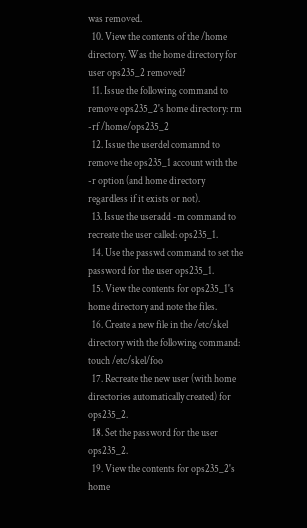was removed.
  10. View the contents of the /home directory. Was the home directory for user ops235_2 removed?
  11. Issue the following command to remove ops235_2's home directory: rm -rf /home/ops235_2
  12. Issue the userdel comamnd to remove the ops235_1 account with the -r option (and home directory regardless if it exists or not).
  13. Issue the useradd -m command to recreate the user called: ops235_1.
  14. Use the passwd command to set the password for the user ops235_1.
  15. View the contents for ops235_1's home directory and note the files.
  16. Create a new file in the /etc/skel directory with the following command: touch /etc/skel/foo
  17. Recreate the new user (with home directories automatically created) for ops235_2.
  18. Set the password for the user ops235_2.
  19. View the contents for ops235_2's home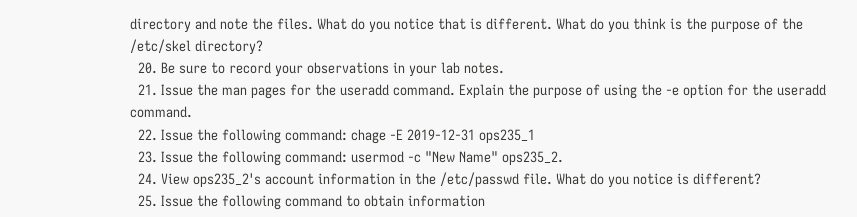directory and note the files. What do you notice that is different. What do you think is the purpose of the /etc/skel directory?
  20. Be sure to record your observations in your lab notes.
  21. Issue the man pages for the useradd command. Explain the purpose of using the -e option for the useradd command.
  22. Issue the following command: chage -E 2019-12-31 ops235_1
  23. Issue the following command: usermod -c "New Name" ops235_2.
  24. View ops235_2's account information in the /etc/passwd file. What do you notice is different?
  25. Issue the following command to obtain information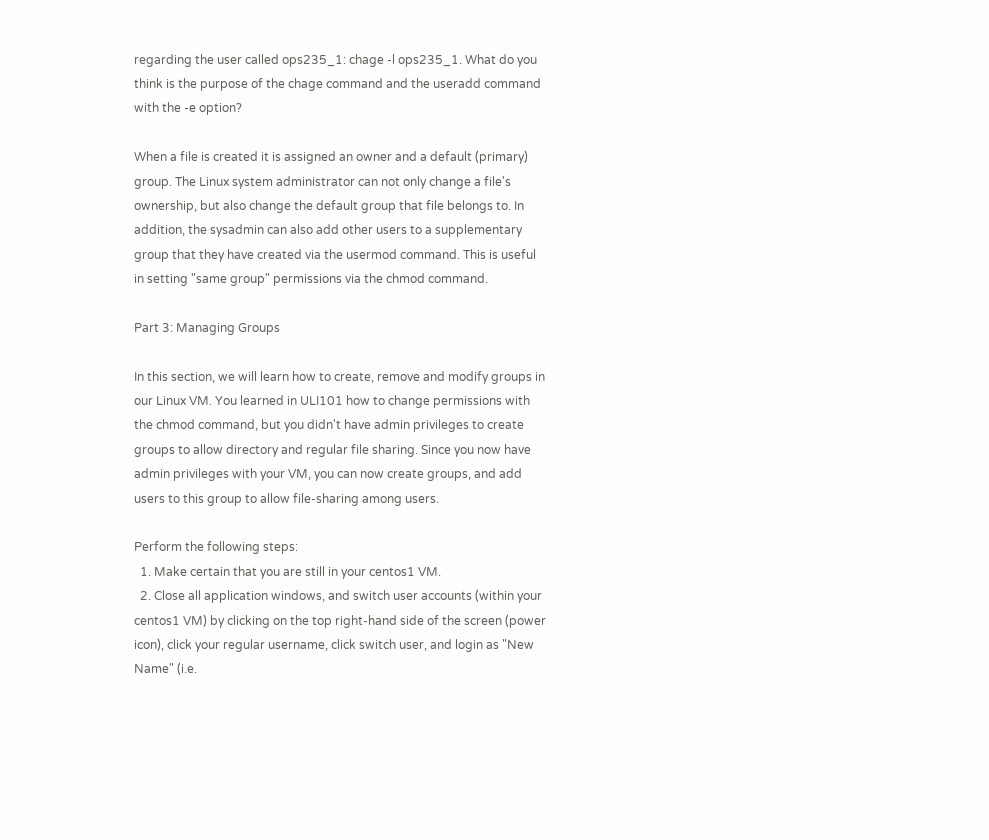regarding the user called ops235_1: chage -l ops235_1. What do you think is the purpose of the chage command and the useradd command with the -e option?

When a file is created it is assigned an owner and a default (primary) group. The Linux system administrator can not only change a file's ownership, but also change the default group that file belongs to. In addition, the sysadmin can also add other users to a supplementary group that they have created via the usermod command. This is useful in setting "same group" permissions via the chmod command.

Part 3: Managing Groups

In this section, we will learn how to create, remove and modify groups in our Linux VM. You learned in ULI101 how to change permissions with the chmod command, but you didn't have admin privileges to create groups to allow directory and regular file sharing. Since you now have admin privileges with your VM, you can now create groups, and add users to this group to allow file-sharing among users.

Perform the following steps:
  1. Make certain that you are still in your centos1 VM.
  2. Close all application windows, and switch user accounts (within your centos1 VM) by clicking on the top right-hand side of the screen (power icon), click your regular username, click switch user, and login as "New Name" (i.e.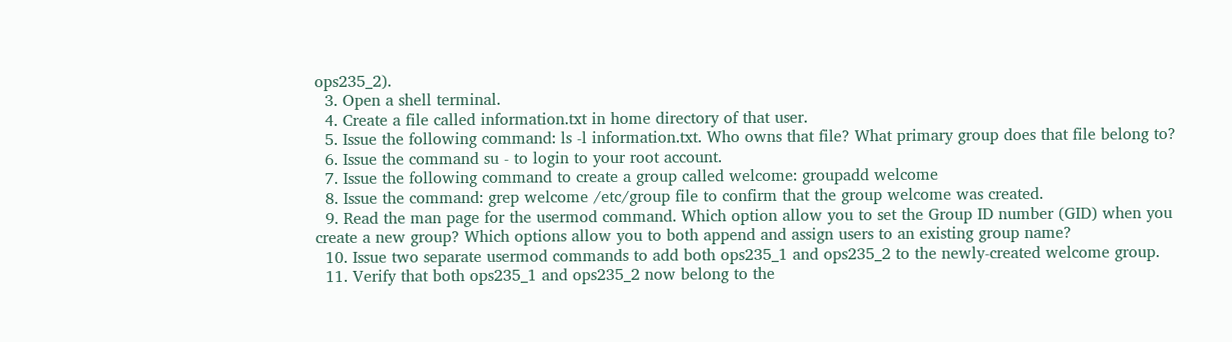ops235_2).
  3. Open a shell terminal.
  4. Create a file called information.txt in home directory of that user.
  5. Issue the following command: ls -l information.txt. Who owns that file? What primary group does that file belong to?
  6. Issue the command su - to login to your root account.
  7. Issue the following command to create a group called welcome: groupadd welcome
  8. Issue the command: grep welcome /etc/group file to confirm that the group welcome was created.
  9. Read the man page for the usermod command. Which option allow you to set the Group ID number (GID) when you create a new group? Which options allow you to both append and assign users to an existing group name?
  10. Issue two separate usermod commands to add both ops235_1 and ops235_2 to the newly-created welcome group.
  11. Verify that both ops235_1 and ops235_2 now belong to the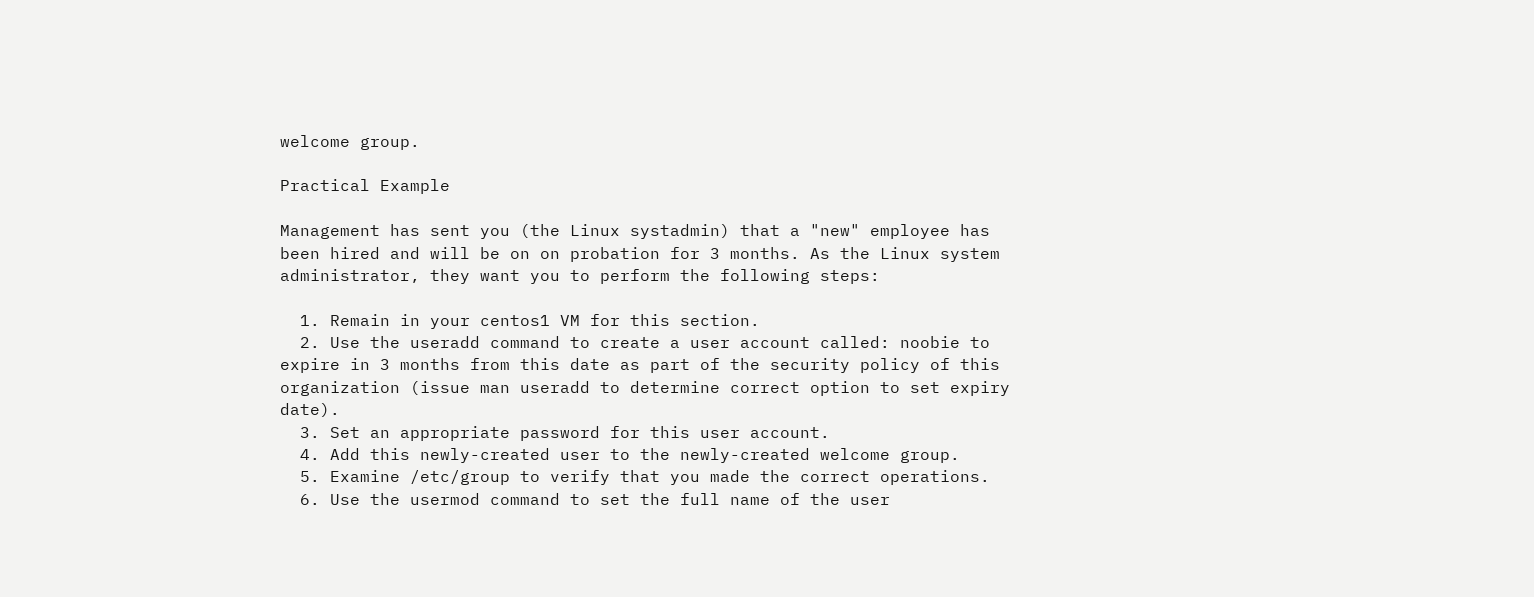welcome group.

Practical Example

Management has sent you (the Linux systadmin) that a "new" employee has been hired and will be on on probation for 3 months. As the Linux system administrator, they want you to perform the following steps:

  1. Remain in your centos1 VM for this section.
  2. Use the useradd command to create a user account called: noobie to expire in 3 months from this date as part of the security policy of this organization (issue man useradd to determine correct option to set expiry date).
  3. Set an appropriate password for this user account.
  4. Add this newly-created user to the newly-created welcome group.
  5. Examine /etc/group to verify that you made the correct operations.
  6. Use the usermod command to set the full name of the user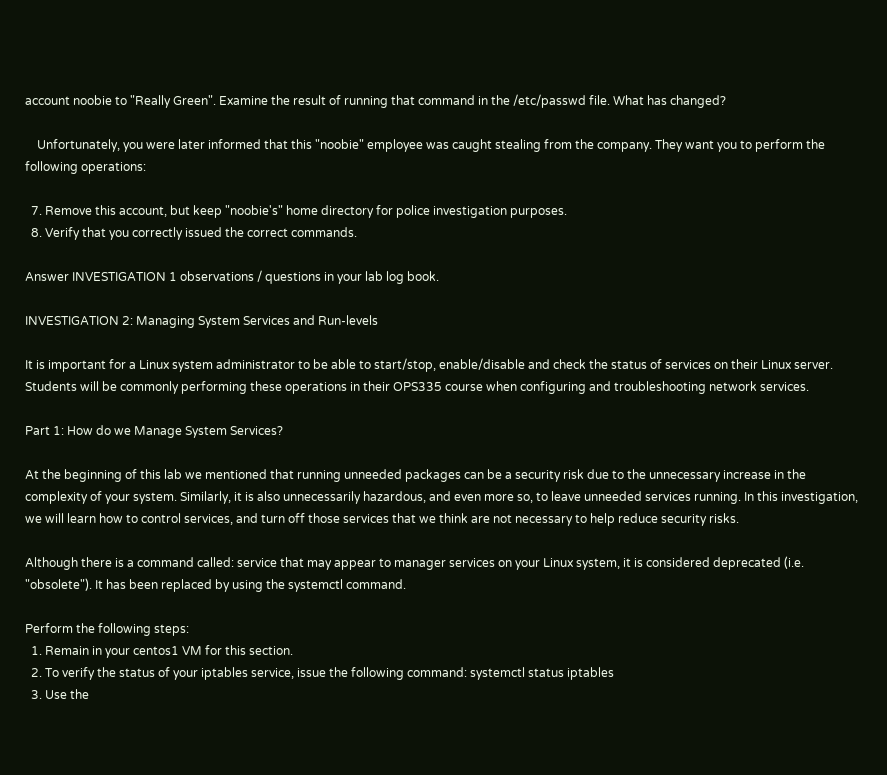account noobie to "Really Green". Examine the result of running that command in the /etc/passwd file. What has changed?

    Unfortunately, you were later informed that this "noobie" employee was caught stealing from the company. They want you to perform the following operations:

  7. Remove this account, but keep "noobie's" home directory for police investigation purposes.
  8. Verify that you correctly issued the correct commands.

Answer INVESTIGATION 1 observations / questions in your lab log book.

INVESTIGATION 2: Managing System Services and Run-levels

It is important for a Linux system administrator to be able to start/stop, enable/disable and check the status of services on their Linux server. Students will be commonly performing these operations in their OPS335 course when configuring and troubleshooting network services.

Part 1: How do we Manage System Services?

At the beginning of this lab we mentioned that running unneeded packages can be a security risk due to the unnecessary increase in the complexity of your system. Similarly, it is also unnecessarily hazardous, and even more so, to leave unneeded services running. In this investigation, we will learn how to control services, and turn off those services that we think are not necessary to help reduce security risks.

Although there is a command called: service that may appear to manager services on your Linux system, it is considered deprecated (i.e. "obsolete"). It has been replaced by using the systemctl command.

Perform the following steps:
  1. Remain in your centos1 VM for this section.
  2. To verify the status of your iptables service, issue the following command: systemctl status iptables
  3. Use the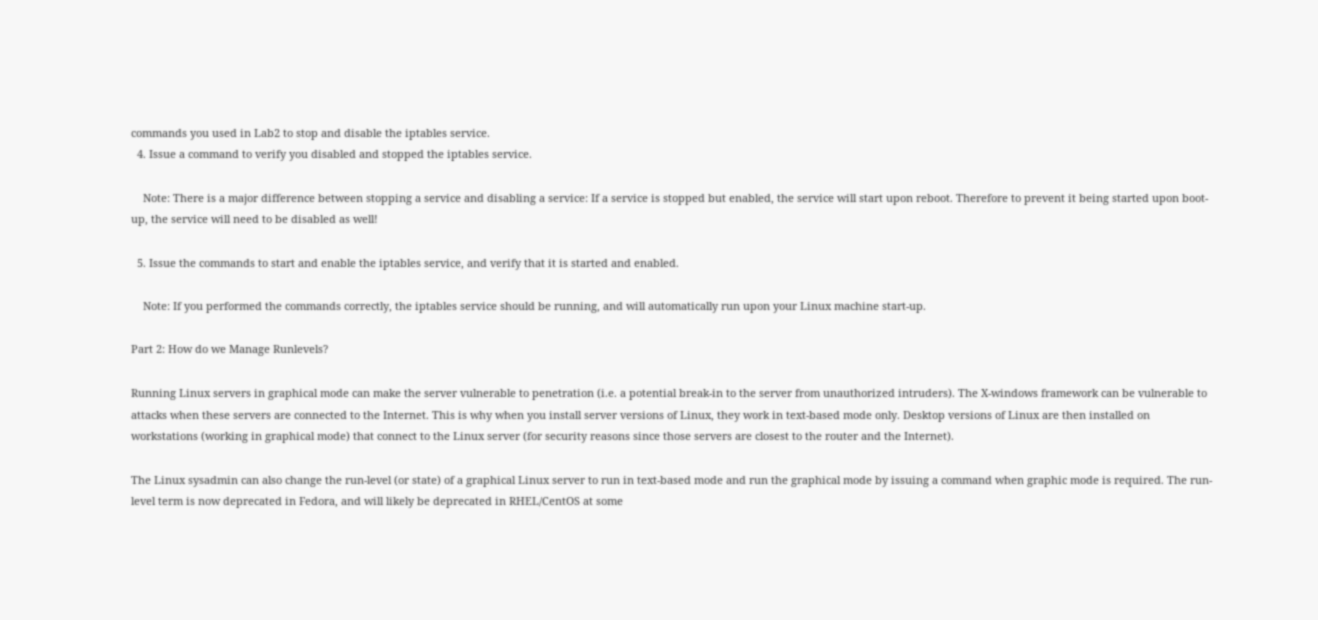commands you used in Lab2 to stop and disable the iptables service.
  4. Issue a command to verify you disabled and stopped the iptables service.

    Note: There is a major difference between stopping a service and disabling a service: If a service is stopped but enabled, the service will start upon reboot. Therefore to prevent it being started upon boot-up, the service will need to be disabled as well!

  5. Issue the commands to start and enable the iptables service, and verify that it is started and enabled.

    Note: If you performed the commands correctly, the iptables service should be running, and will automatically run upon your Linux machine start-up.

Part 2: How do we Manage Runlevels?

Running Linux servers in graphical mode can make the server vulnerable to penetration (i.e. a potential break-in to the server from unauthorized intruders). The X-windows framework can be vulnerable to attacks when these servers are connected to the Internet. This is why when you install server versions of Linux, they work in text-based mode only. Desktop versions of Linux are then installed on workstations (working in graphical mode) that connect to the Linux server (for security reasons since those servers are closest to the router and the Internet).

The Linux sysadmin can also change the run-level (or state) of a graphical Linux server to run in text-based mode and run the graphical mode by issuing a command when graphic mode is required. The run-level term is now deprecated in Fedora, and will likely be deprecated in RHEL/CentOS at some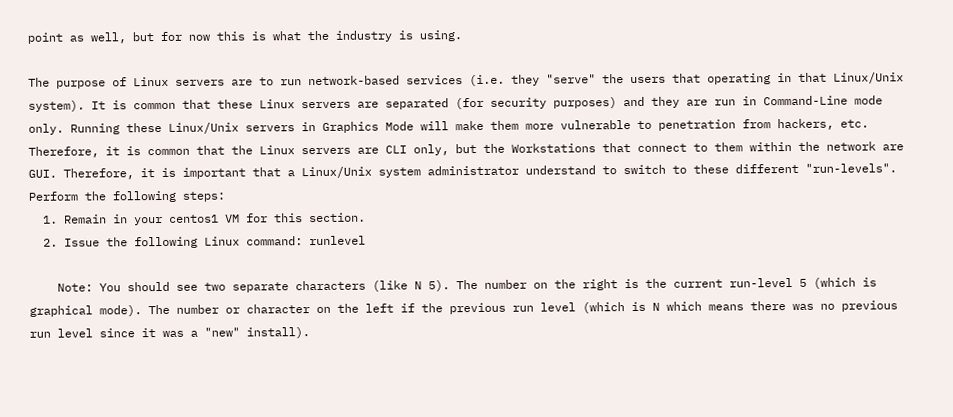point as well, but for now this is what the industry is using.

The purpose of Linux servers are to run network-based services (i.e. they "serve" the users that operating in that Linux/Unix system). It is common that these Linux servers are separated (for security purposes) and they are run in Command-Line mode only. Running these Linux/Unix servers in Graphics Mode will make them more vulnerable to penetration from hackers, etc. Therefore, it is common that the Linux servers are CLI only, but the Workstations that connect to them within the network are GUI. Therefore, it is important that a Linux/Unix system administrator understand to switch to these different "run-levels".
Perform the following steps:
  1. Remain in your centos1 VM for this section.
  2. Issue the following Linux command: runlevel

    Note: You should see two separate characters (like N 5). The number on the right is the current run-level 5 (which is graphical mode). The number or character on the left if the previous run level (which is N which means there was no previous run level since it was a "new" install).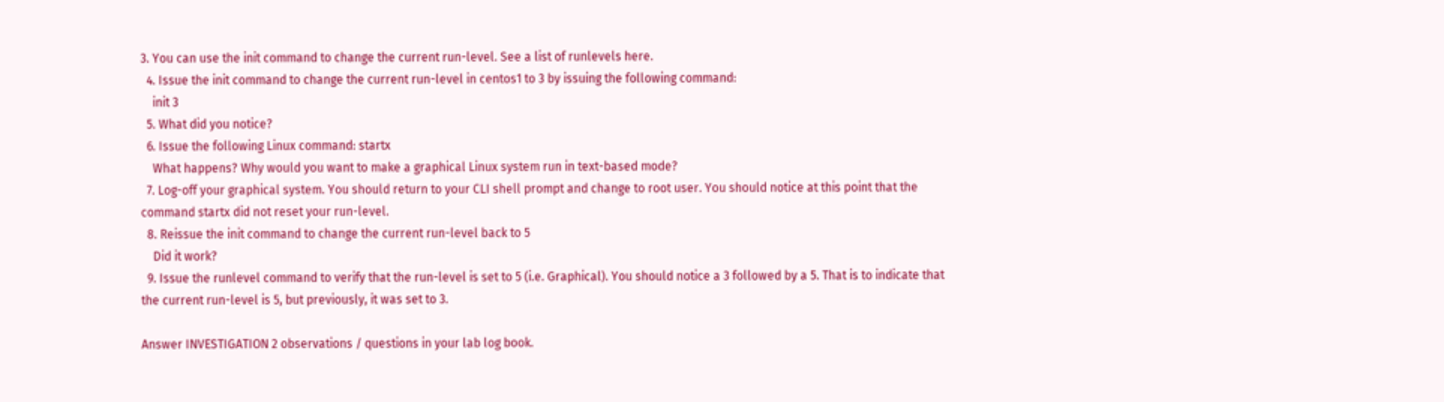3. You can use the init command to change the current run-level. See a list of runlevels here.
  4. Issue the init command to change the current run-level in centos1 to 3 by issuing the following command:
    init 3
  5. What did you notice?
  6. Issue the following Linux command: startx
    What happens? Why would you want to make a graphical Linux system run in text-based mode?
  7. Log-off your graphical system. You should return to your CLI shell prompt and change to root user. You should notice at this point that the command startx did not reset your run-level.
  8. Reissue the init command to change the current run-level back to 5
    Did it work?
  9. Issue the runlevel command to verify that the run-level is set to 5 (i.e. Graphical). You should notice a 3 followed by a 5. That is to indicate that the current run-level is 5, but previously, it was set to 3.

Answer INVESTIGATION 2 observations / questions in your lab log book.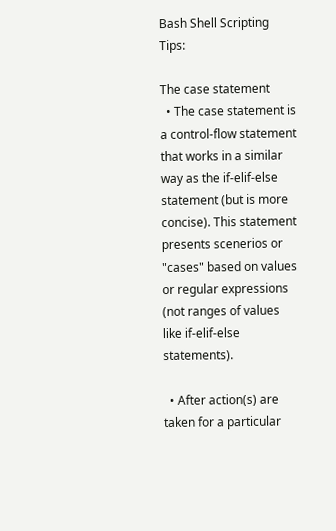Bash Shell Scripting Tips:

The case statement
  • The case statement is a control-flow statement that works in a similar way as the if-elif-else statement (but is more concise). This statement presents scenerios or "cases" based on values or regular expressions (not ranges of values like if-elif-else statements).

  • After action(s) are taken for a particular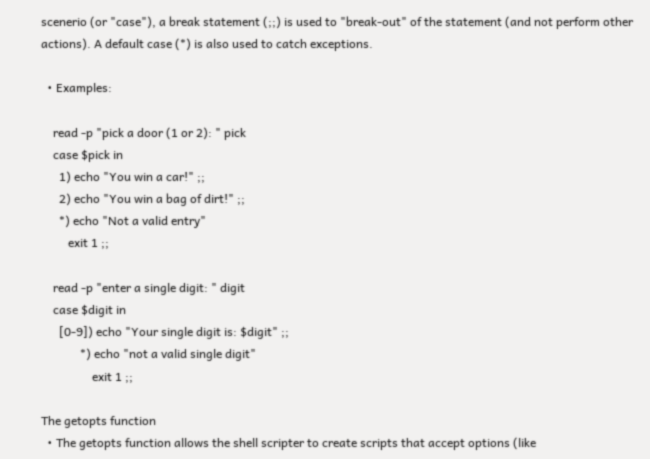scenerio (or "case"), a break statement (;;) is used to "break-out" of the statement (and not perform other actions). A default case (*) is also used to catch exceptions.

  • Examples:

    read -p "pick a door (1 or 2): " pick
    case $pick in
      1) echo "You win a car!" ;;
      2) echo "You win a bag of dirt!" ;;
      *) echo "Not a valid entry"
         exit 1 ;;

    read -p "enter a single digit: " digit
    case $digit in
      [0-9]) echo "Your single digit is: $digit" ;;
             *) echo "not a valid single digit"
                 exit 1 ;;

The getopts function
  • The getopts function allows the shell scripter to create scripts that accept options (like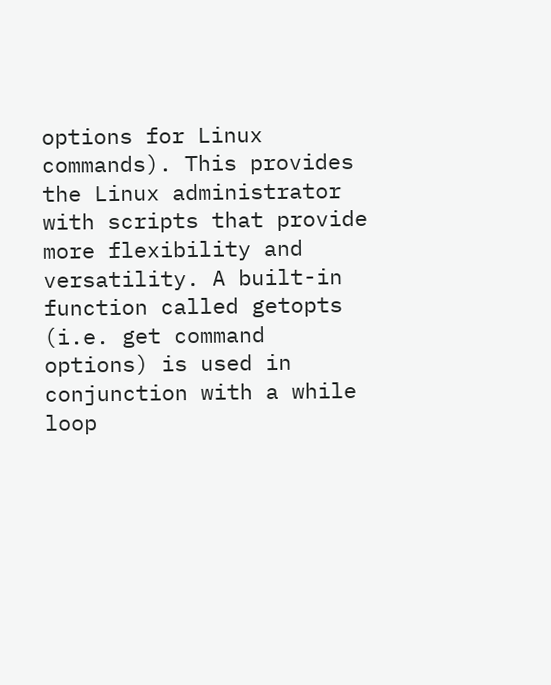options for Linux commands). This provides the Linux administrator with scripts that provide more flexibility and versatility. A built-in function called getopts (i.e. get command options) is used in conjunction with a while loop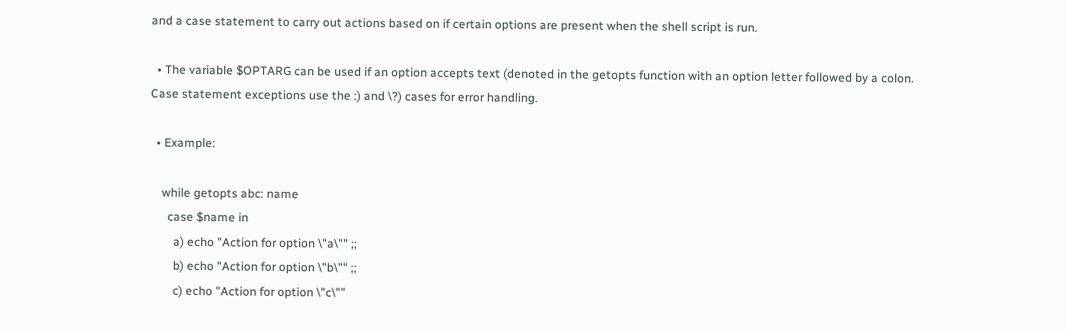and a case statement to carry out actions based on if certain options are present when the shell script is run.

  • The variable $OPTARG can be used if an option accepts text (denoted in the getopts function with an option letter followed by a colon. Case statement exceptions use the :) and \?) cases for error handling.

  • Example:

    while getopts abc: name
      case $name in
        a) echo "Action for option \"a\"" ;;
        b) echo "Action for option \"b\"" ;;
        c) echo "Action for option \"c\""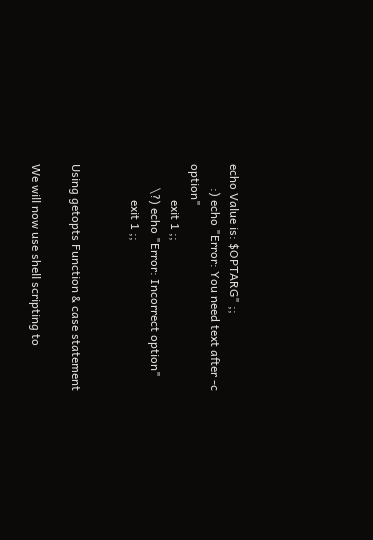echo Value is: $OPTARG" ;;
        :) echo "Error: You need text after -c option"
            exit 1 ;;
        \?) echo "Error: Incorrect option"
            exit 1 ;;


Using getopts Function & case statement

We will now use shell scripting to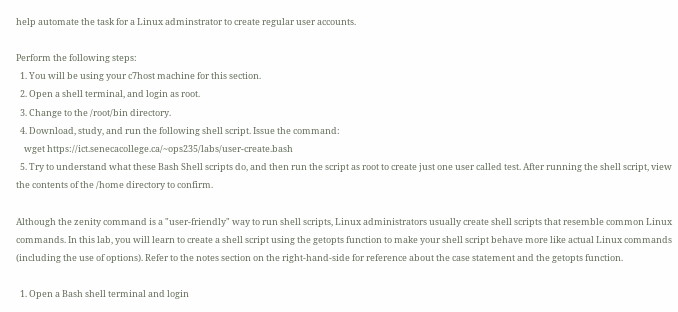help automate the task for a Linux adminstrator to create regular user accounts.

Perform the following steps:
  1. You will be using your c7host machine for this section.
  2. Open a shell terminal, and login as root.
  3. Change to the /root/bin directory.
  4. Download, study, and run the following shell script. Issue the command:
    wget https://ict.senecacollege.ca/~ops235/labs/user-create.bash
  5. Try to understand what these Bash Shell scripts do, and then run the script as root to create just one user called test. After running the shell script, view the contents of the /home directory to confirm.

Although the zenity command is a "user-friendly" way to run shell scripts, Linux administrators usually create shell scripts that resemble common Linux commands. In this lab, you will learn to create a shell script using the getopts function to make your shell script behave more like actual Linux commands (including the use of options). Refer to the notes section on the right-hand-side for reference about the case statement and the getopts function.

  1. Open a Bash shell terminal and login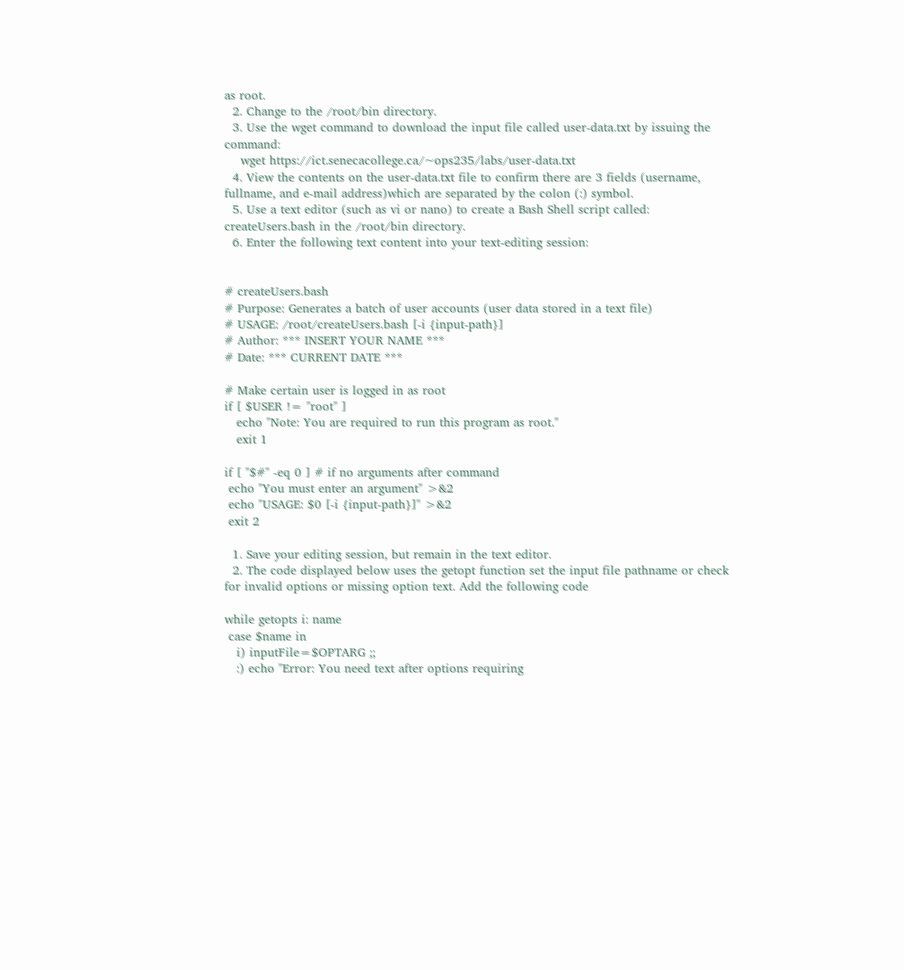as root.
  2. Change to the /root/bin directory.
  3. Use the wget command to download the input file called user-data.txt by issuing the command:
    wget https://ict.senecacollege.ca/~ops235/labs/user-data.txt
  4. View the contents on the user-data.txt file to confirm there are 3 fields (username, fullname, and e-mail address)which are separated by the colon (:) symbol.
  5. Use a text editor (such as vi or nano) to create a Bash Shell script called: createUsers.bash in the /root/bin directory.
  6. Enter the following text content into your text-editing session:


# createUsers.bash
# Purpose: Generates a batch of user accounts (user data stored in a text file)
# USAGE: /root/createUsers.bash [-i {input-path}]
# Author: *** INSERT YOUR NAME ***
# Date: *** CURRENT DATE ***

# Make certain user is logged in as root
if [ $USER != "root" ]
   echo "Note: You are required to run this program as root."
   exit 1

if [ "$#" -eq 0 ] # if no arguments after command
 echo "You must enter an argument" >&2
 echo "USAGE: $0 [-i {input-path}]" >&2
 exit 2

  1. Save your editing session, but remain in the text editor.
  2. The code displayed below uses the getopt function set the input file pathname or check for invalid options or missing option text. Add the following code

while getopts i: name
 case $name in
   i) inputFile=$OPTARG ;;
   :) echo "Error: You need text after options requiring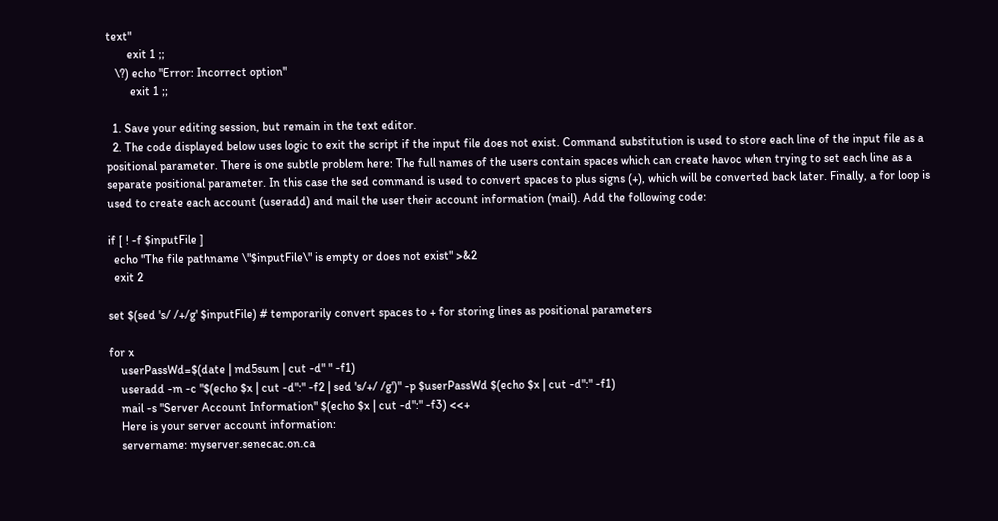text"
       exit 1 ;;
   \?) echo "Error: Incorrect option"
        exit 1 ;;

  1. Save your editing session, but remain in the text editor.
  2. The code displayed below uses logic to exit the script if the input file does not exist. Command substitution is used to store each line of the input file as a positional parameter. There is one subtle problem here: The full names of the users contain spaces which can create havoc when trying to set each line as a separate positional parameter. In this case the sed command is used to convert spaces to plus signs (+), which will be converted back later. Finally, a for loop is used to create each account (useradd) and mail the user their account information (mail). Add the following code:

if [ ! -f $inputFile ]
  echo "The file pathname \"$inputFile\" is empty or does not exist" >&2
  exit 2

set $(sed 's/ /+/g' $inputFile) # temporarily convert spaces to + for storing lines as positional parameters

for x
    userPassWd=$(date | md5sum | cut -d" " -f1)
    useradd -m -c "$(echo $x | cut -d":" -f2 | sed 's/+/ /g')" -p $userPassWd $(echo $x | cut -d":" -f1)
    mail -s "Server Account Information" $(echo $x | cut -d":" -f3) <<+
    Here is your server account information:
    servername: myserver.senecac.on.ca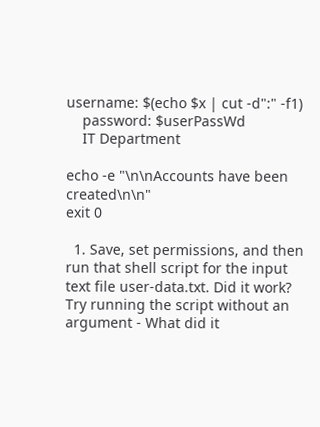username: $(echo $x | cut -d":" -f1)
    password: $userPassWd
    IT Department

echo -e "\n\nAccounts have been created\n\n"
exit 0

  1. Save, set permissions, and then run that shell script for the input text file user-data.txt. Did it work? Try running the script without an argument - What did it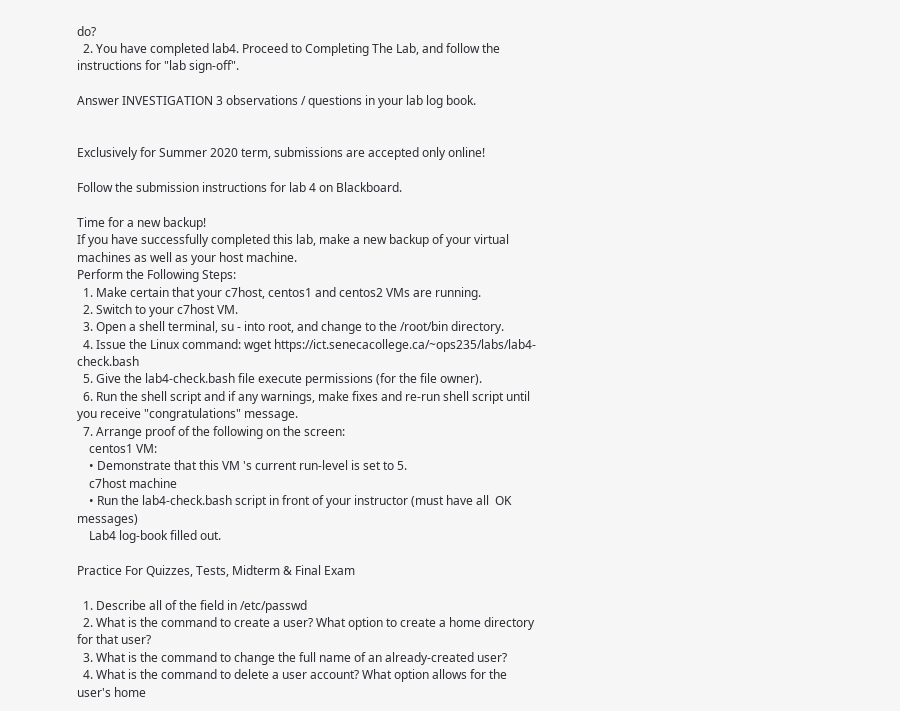do?
  2. You have completed lab4. Proceed to Completing The Lab, and follow the instructions for "lab sign-off".

Answer INVESTIGATION 3 observations / questions in your lab log book.


Exclusively for Summer 2020 term, submissions are accepted only online!

Follow the submission instructions for lab 4 on Blackboard.

Time for a new backup!
If you have successfully completed this lab, make a new backup of your virtual machines as well as your host machine.
Perform the Following Steps:
  1. Make certain that your c7host, centos1 and centos2 VMs are running.
  2. Switch to your c7host VM.
  3. Open a shell terminal, su - into root, and change to the /root/bin directory.
  4. Issue the Linux command: wget https://ict.senecacollege.ca/~ops235/labs/lab4-check.bash
  5. Give the lab4-check.bash file execute permissions (for the file owner).
  6. Run the shell script and if any warnings, make fixes and re-run shell script until you receive "congratulations" message.
  7. Arrange proof of the following on the screen:
    centos1 VM:
    • Demonstrate that this VM 's current run-level is set to 5.
    c7host machine
    • Run the lab4-check.bash script in front of your instructor (must have all  OK  messages)
    Lab4 log-book filled out.

Practice For Quizzes, Tests, Midterm & Final Exam

  1. Describe all of the field in /etc/passwd
  2. What is the command to create a user? What option to create a home directory for that user?
  3. What is the command to change the full name of an already-created user?
  4. What is the command to delete a user account? What option allows for the user's home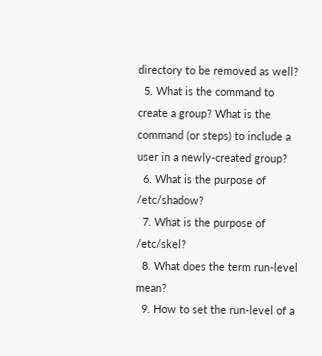directory to be removed as well?
  5. What is the command to create a group? What is the command (or steps) to include a user in a newly-created group?
  6. What is the purpose of /etc/shadow?
  7. What is the purpose of /etc/skel?
  8. What does the term run-level mean?
  9. How to set the run-level of a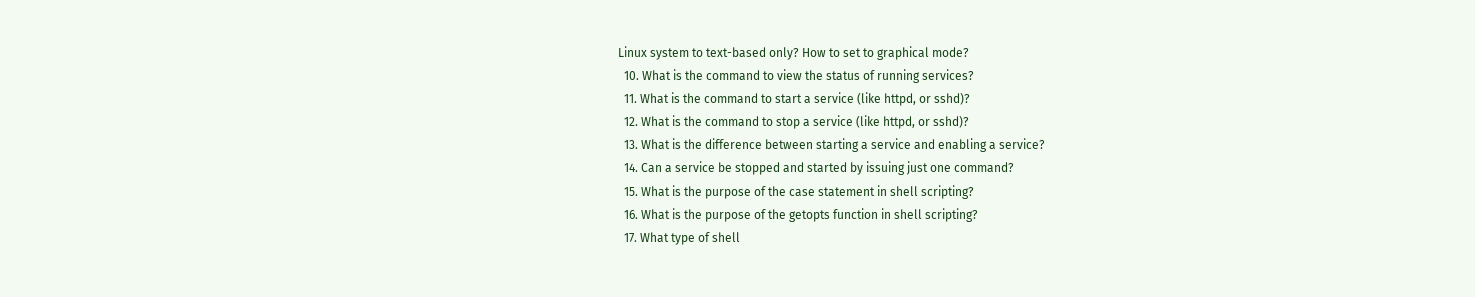Linux system to text-based only? How to set to graphical mode?
  10. What is the command to view the status of running services?
  11. What is the command to start a service (like httpd, or sshd)?
  12. What is the command to stop a service (like httpd, or sshd)?
  13. What is the difference between starting a service and enabling a service?
  14. Can a service be stopped and started by issuing just one command?
  15. What is the purpose of the case statement in shell scripting?
  16. What is the purpose of the getopts function in shell scripting?
  17. What type of shell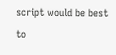script would be best to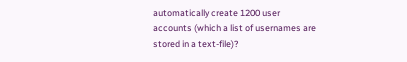automatically create 1200 user accounts (which a list of usernames are stored in a text-file)?